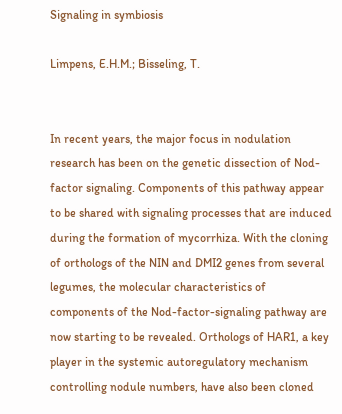Signaling in symbiosis

Limpens, E.H.M.; Bisseling, T.


In recent years, the major focus in nodulation research has been on the genetic dissection of Nod-factor signaling. Components of this pathway appear to be shared with signaling processes that are induced during the formation of mycorrhiza. With the cloning of orthologs of the NIN and DMI2 genes from several legumes, the molecular characteristics of components of the Nod-factor-signaling pathway are now starting to be revealed. Orthologs of HAR1, a key player in the systemic autoregulatory mechanism controlling nodule numbers, have also been cloned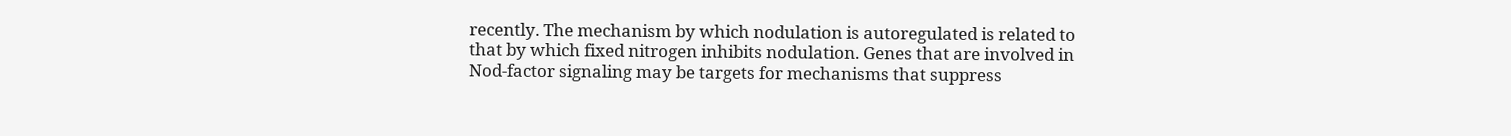recently. The mechanism by which nodulation is autoregulated is related to that by which fixed nitrogen inhibits nodulation. Genes that are involved in Nod-factor signaling may be targets for mechanisms that suppress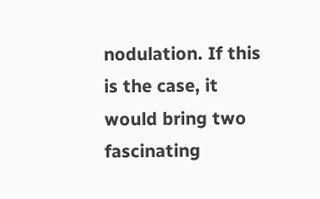nodulation. If this is the case, it would bring two fascinating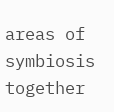areas of symbiosis together